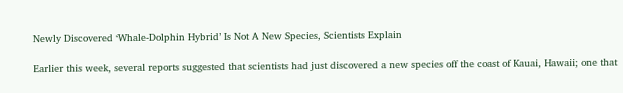Newly Discovered ‘Whale-Dolphin Hybrid’ Is Not A New Species, Scientists Explain

Earlier this week, several reports suggested that scientists had just discovered a new species off the coast of Kauai, Hawaii; one that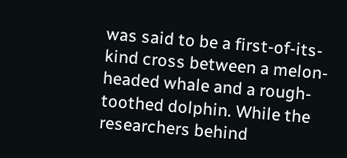was said to be a first-of-its-kind cross between a melon-headed whale and a rough-toothed dolphin. While the researchers behind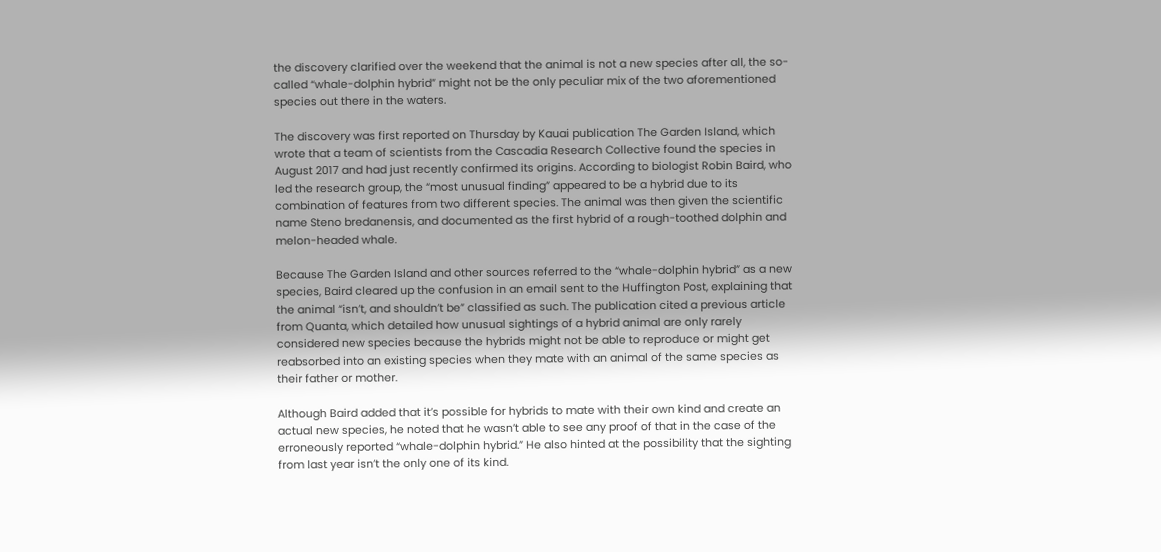the discovery clarified over the weekend that the animal is not a new species after all, the so-called “whale-dolphin hybrid” might not be the only peculiar mix of the two aforementioned species out there in the waters.

The discovery was first reported on Thursday by Kauai publication The Garden Island, which wrote that a team of scientists from the Cascadia Research Collective found the species in August 2017 and had just recently confirmed its origins. According to biologist Robin Baird, who led the research group, the “most unusual finding” appeared to be a hybrid due to its combination of features from two different species. The animal was then given the scientific name Steno bredanensis, and documented as the first hybrid of a rough-toothed dolphin and melon-headed whale.

Because The Garden Island and other sources referred to the “whale-dolphin hybrid” as a new species, Baird cleared up the confusion in an email sent to the Huffington Post, explaining that the animal “isn’t, and shouldn’t be” classified as such. The publication cited a previous article from Quanta, which detailed how unusual sightings of a hybrid animal are only rarely considered new species because the hybrids might not be able to reproduce or might get reabsorbed into an existing species when they mate with an animal of the same species as their father or mother.

Although Baird added that it’s possible for hybrids to mate with their own kind and create an actual new species, he noted that he wasn’t able to see any proof of that in the case of the erroneously reported “whale-dolphin hybrid.” He also hinted at the possibility that the sighting from last year isn’t the only one of its kind.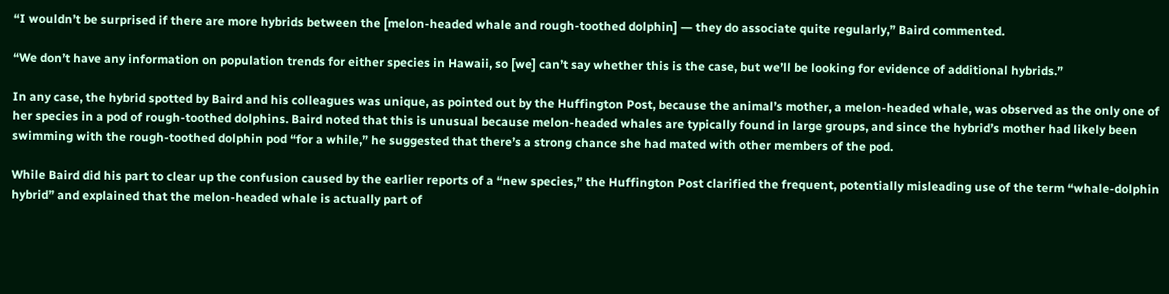“I wouldn’t be surprised if there are more hybrids between the [melon-headed whale and rough-toothed dolphin] ― they do associate quite regularly,” Baird commented.

“We don’t have any information on population trends for either species in Hawaii, so [we] can’t say whether this is the case, but we’ll be looking for evidence of additional hybrids.”

In any case, the hybrid spotted by Baird and his colleagues was unique, as pointed out by the Huffington Post, because the animal’s mother, a melon-headed whale, was observed as the only one of her species in a pod of rough-toothed dolphins. Baird noted that this is unusual because melon-headed whales are typically found in large groups, and since the hybrid’s mother had likely been swimming with the rough-toothed dolphin pod “for a while,” he suggested that there’s a strong chance she had mated with other members of the pod.

While Baird did his part to clear up the confusion caused by the earlier reports of a “new species,” the Huffington Post clarified the frequent, potentially misleading use of the term “whale-dolphin hybrid” and explained that the melon-headed whale is actually part of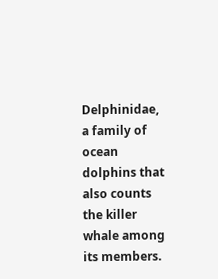Delphinidae, a family of ocean dolphins that also counts the killer whale among its members.